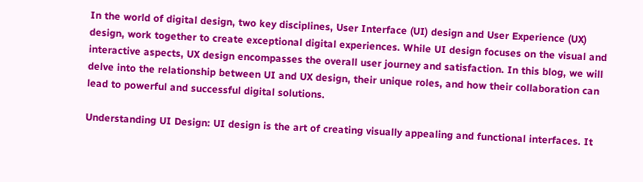In the world of digital design, two key disciplines, User Interface (UI) design and User Experience (UX) design, work together to create exceptional digital experiences. While UI design focuses on the visual and interactive aspects, UX design encompasses the overall user journey and satisfaction. In this blog, we will delve into the relationship between UI and UX design, their unique roles, and how their collaboration can lead to powerful and successful digital solutions.

Understanding UI Design: UI design is the art of creating visually appealing and functional interfaces. It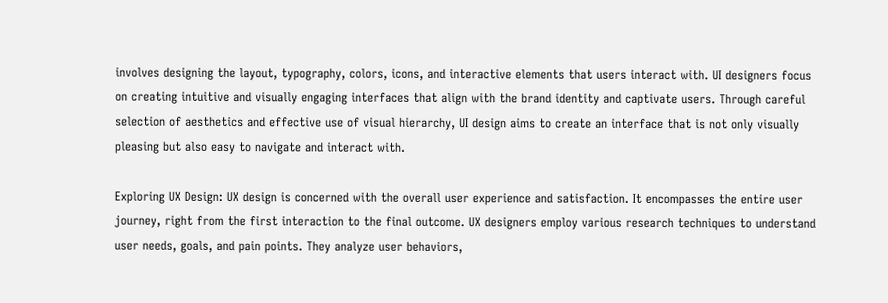involves designing the layout, typography, colors, icons, and interactive elements that users interact with. UI designers focus on creating intuitive and visually engaging interfaces that align with the brand identity and captivate users. Through careful selection of aesthetics and effective use of visual hierarchy, UI design aims to create an interface that is not only visually pleasing but also easy to navigate and interact with.

Exploring UX Design: UX design is concerned with the overall user experience and satisfaction. It encompasses the entire user journey, right from the first interaction to the final outcome. UX designers employ various research techniques to understand user needs, goals, and pain points. They analyze user behaviors,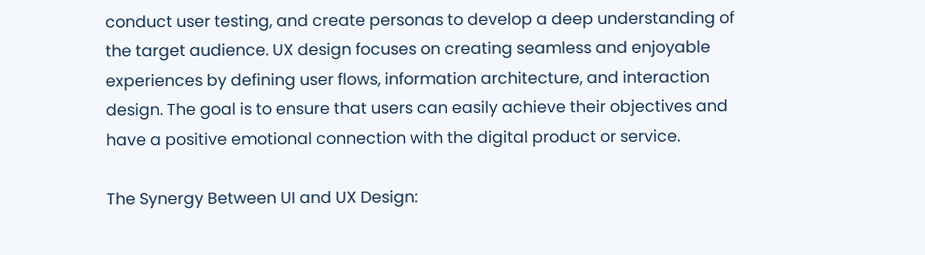conduct user testing, and create personas to develop a deep understanding of the target audience. UX design focuses on creating seamless and enjoyable experiences by defining user flows, information architecture, and interaction design. The goal is to ensure that users can easily achieve their objectives and have a positive emotional connection with the digital product or service.

The Synergy Between UI and UX Design: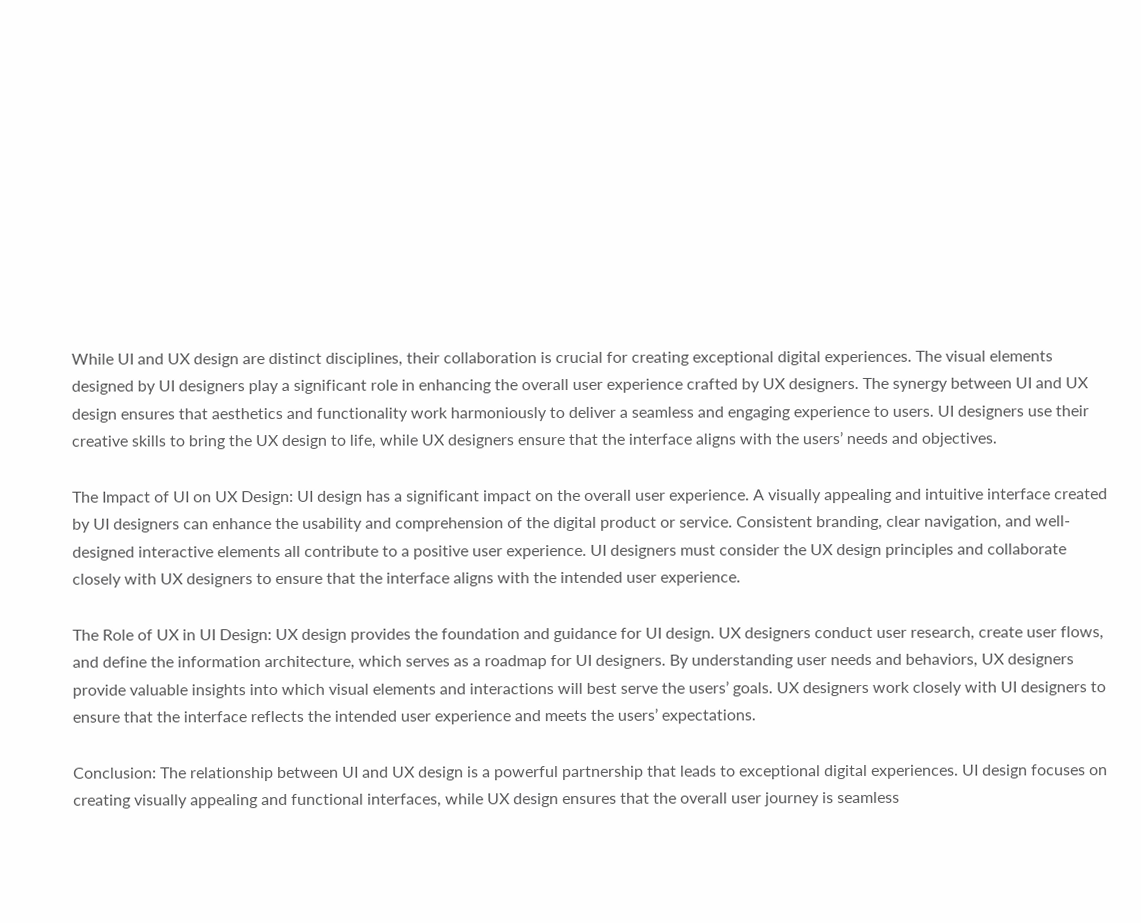While UI and UX design are distinct disciplines, their collaboration is crucial for creating exceptional digital experiences. The visual elements designed by UI designers play a significant role in enhancing the overall user experience crafted by UX designers. The synergy between UI and UX design ensures that aesthetics and functionality work harmoniously to deliver a seamless and engaging experience to users. UI designers use their creative skills to bring the UX design to life, while UX designers ensure that the interface aligns with the users’ needs and objectives.

The Impact of UI on UX Design: UI design has a significant impact on the overall user experience. A visually appealing and intuitive interface created by UI designers can enhance the usability and comprehension of the digital product or service. Consistent branding, clear navigation, and well-designed interactive elements all contribute to a positive user experience. UI designers must consider the UX design principles and collaborate closely with UX designers to ensure that the interface aligns with the intended user experience.

The Role of UX in UI Design: UX design provides the foundation and guidance for UI design. UX designers conduct user research, create user flows, and define the information architecture, which serves as a roadmap for UI designers. By understanding user needs and behaviors, UX designers provide valuable insights into which visual elements and interactions will best serve the users’ goals. UX designers work closely with UI designers to ensure that the interface reflects the intended user experience and meets the users’ expectations.

Conclusion: The relationship between UI and UX design is a powerful partnership that leads to exceptional digital experiences. UI design focuses on creating visually appealing and functional interfaces, while UX design ensures that the overall user journey is seamless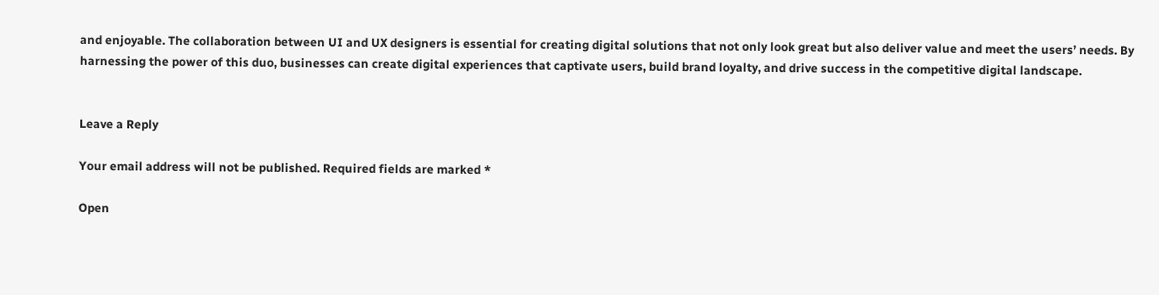and enjoyable. The collaboration between UI and UX designers is essential for creating digital solutions that not only look great but also deliver value and meet the users’ needs. By harnessing the power of this duo, businesses can create digital experiences that captivate users, build brand loyalty, and drive success in the competitive digital landscape.


Leave a Reply

Your email address will not be published. Required fields are marked *

Open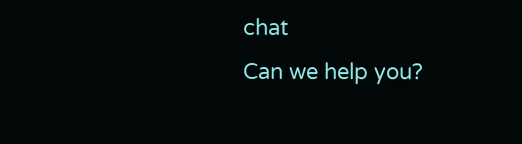chat
Can we help you?